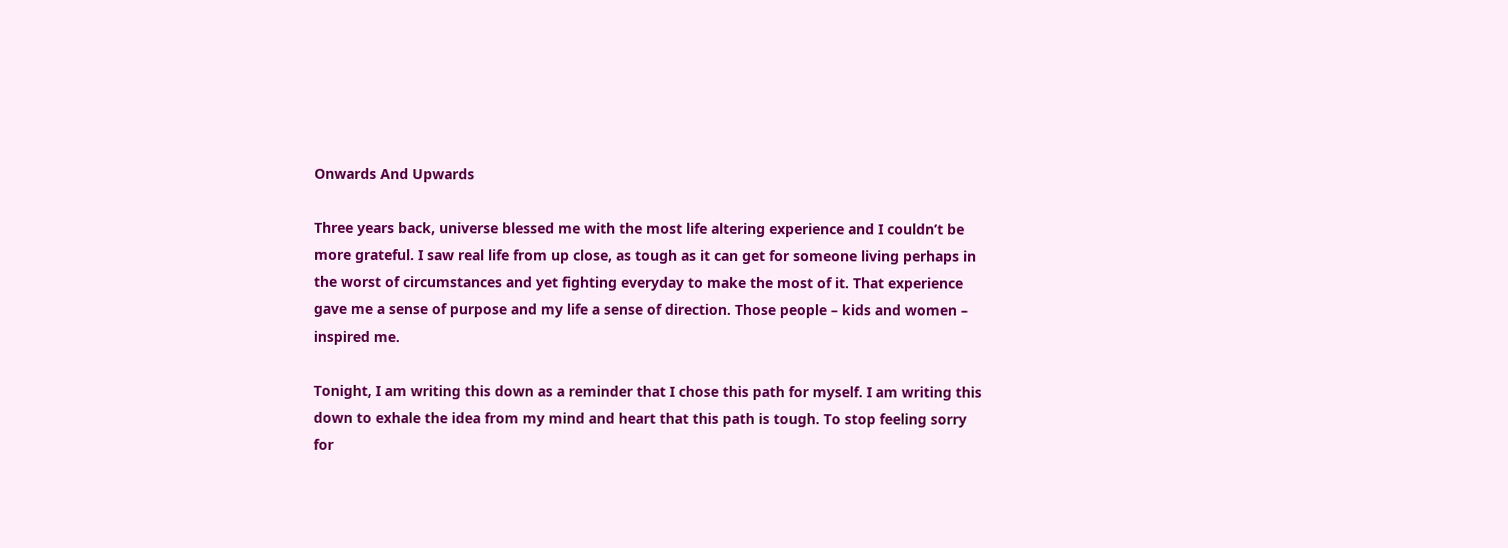Onwards And Upwards

Three years back, universe blessed me with the most life altering experience and I couldn’t be more grateful. I saw real life from up close, as tough as it can get for someone living perhaps in the worst of circumstances and yet fighting everyday to make the most of it. That experience gave me a sense of purpose and my life a sense of direction. Those people – kids and women – inspired me.

Tonight, I am writing this down as a reminder that I chose this path for myself. I am writing this down to exhale the idea from my mind and heart that this path is tough. To stop feeling sorry for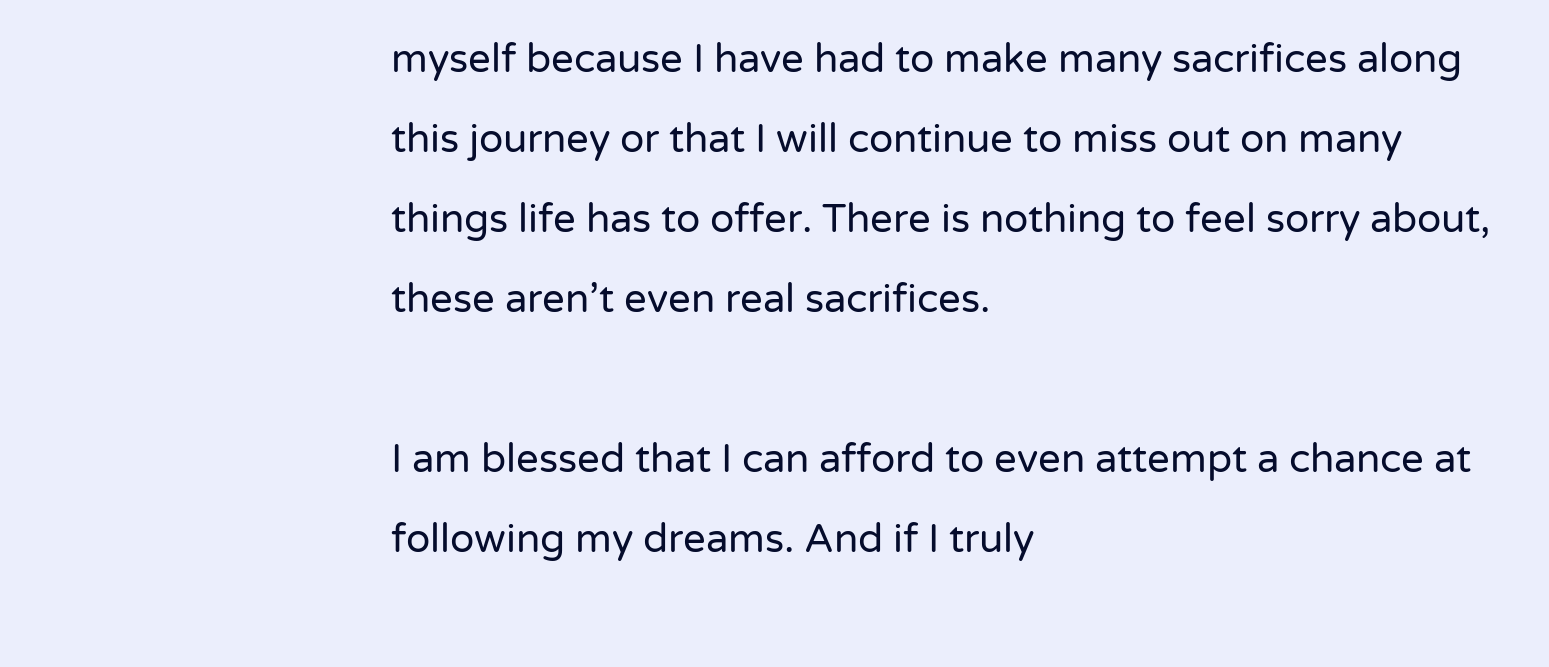myself because I have had to make many sacrifices along this journey or that I will continue to miss out on many things life has to offer. There is nothing to feel sorry about, these aren’t even real sacrifices.

I am blessed that I can afford to even attempt a chance at following my dreams. And if I truly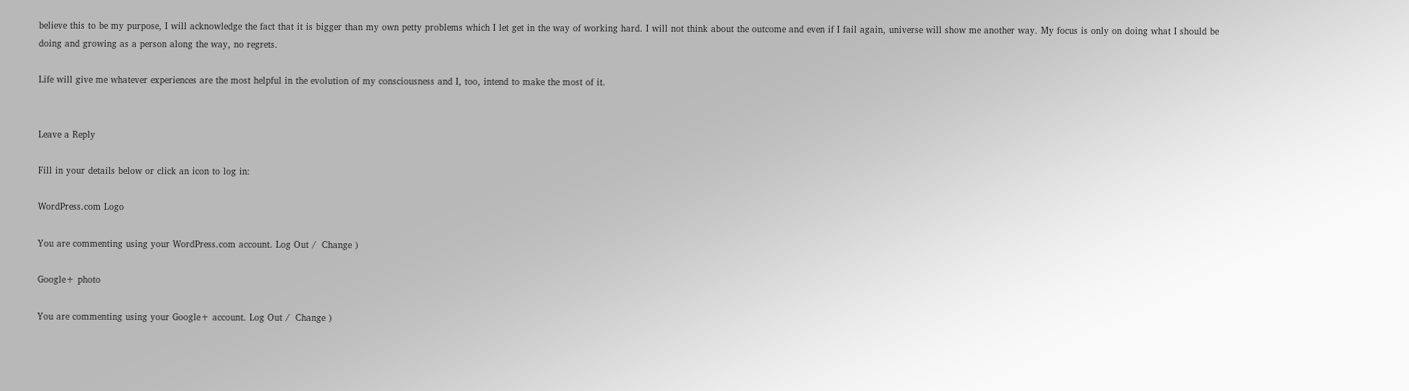believe this to be my purpose, I will acknowledge the fact that it is bigger than my own petty problems which I let get in the way of working hard. I will not think about the outcome and even if I fail again, universe will show me another way. My focus is only on doing what I should be doing and growing as a person along the way, no regrets.

Life will give me whatever experiences are the most helpful in the evolution of my consciousness and I, too, intend to make the most of it.


Leave a Reply

Fill in your details below or click an icon to log in:

WordPress.com Logo

You are commenting using your WordPress.com account. Log Out /  Change )

Google+ photo

You are commenting using your Google+ account. Log Out /  Change )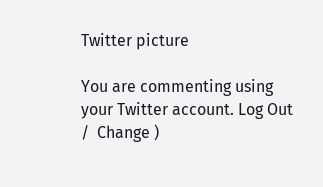Twitter picture

You are commenting using your Twitter account. Log Out /  Change )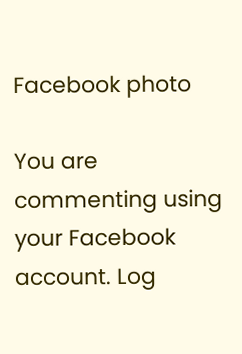Facebook photo

You are commenting using your Facebook account. Log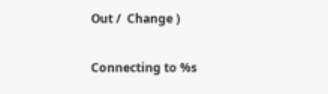Out /  Change )

Connecting to %s